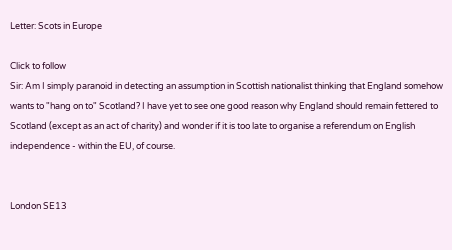Letter: Scots in Europe

Click to follow
Sir: Am I simply paranoid in detecting an assumption in Scottish nationalist thinking that England somehow wants to "hang on to" Scotland? I have yet to see one good reason why England should remain fettered to Scotland (except as an act of charity) and wonder if it is too late to organise a referendum on English independence - within the EU, of course.


London SE13